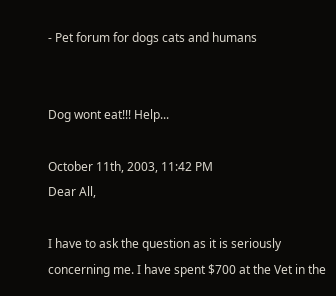- Pet forum for dogs cats and humans


Dog wont eat!!! Help...

October 11th, 2003, 11:42 PM
Dear All,

I have to ask the question as it is seriously concerning me. I have spent $700 at the Vet in the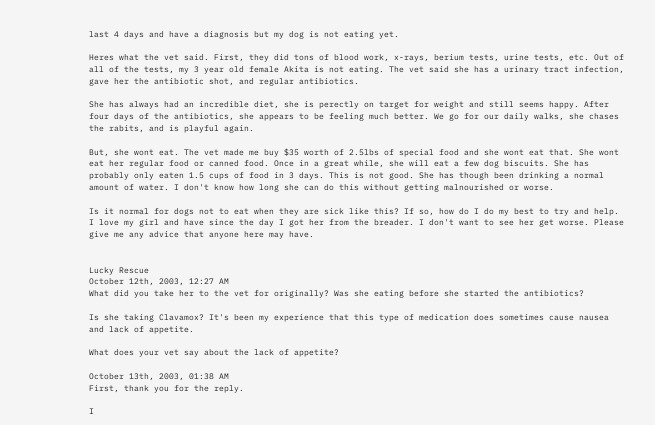last 4 days and have a diagnosis but my dog is not eating yet.

Heres what the vet said. First, they did tons of blood work, x-rays, berium tests, urine tests, etc. Out of all of the tests, my 3 year old female Akita is not eating. The vet said she has a urinary tract infection, gave her the antibiotic shot, and regular antibiotics.

She has always had an incredible diet, she is perectly on target for weight and still seems happy. After four days of the antibiotics, she appears to be feeling much better. We go for our daily walks, she chases the rabits, and is playful again.

But, she wont eat. The vet made me buy $35 worth of 2.5lbs of special food and she wont eat that. She wont eat her regular food or canned food. Once in a great while, she will eat a few dog biscuits. She has probably only eaten 1.5 cups of food in 3 days. This is not good. She has though been drinking a normal amount of water. I don't know how long she can do this without getting malnourished or worse.

Is it normal for dogs not to eat when they are sick like this? If so, how do I do my best to try and help. I love my girl and have since the day I got her from the breader. I don't want to see her get worse. Please give me any advice that anyone here may have.


Lucky Rescue
October 12th, 2003, 12:27 AM
What did you take her to the vet for originally? Was she eating before she started the antibiotics?

Is she taking Clavamox? It's been my experience that this type of medication does sometimes cause nausea and lack of appetite.

What does your vet say about the lack of appetite?

October 13th, 2003, 01:38 AM
First, thank you for the reply.

I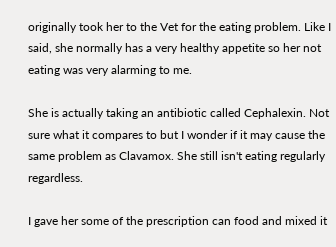originally took her to the Vet for the eating problem. Like I said, she normally has a very healthy appetite so her not eating was very alarming to me.

She is actually taking an antibiotic called Cephalexin. Not sure what it compares to but I wonder if it may cause the same problem as Clavamox. She still isn't eating regularly regardless.

I gave her some of the prescription can food and mixed it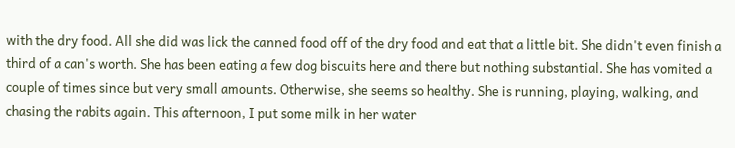with the dry food. All she did was lick the canned food off of the dry food and eat that a little bit. She didn't even finish a third of a can's worth. She has been eating a few dog biscuits here and there but nothing substantial. She has vomited a couple of times since but very small amounts. Otherwise, she seems so healthy. She is running, playing, walking, and chasing the rabits again. This afternoon, I put some milk in her water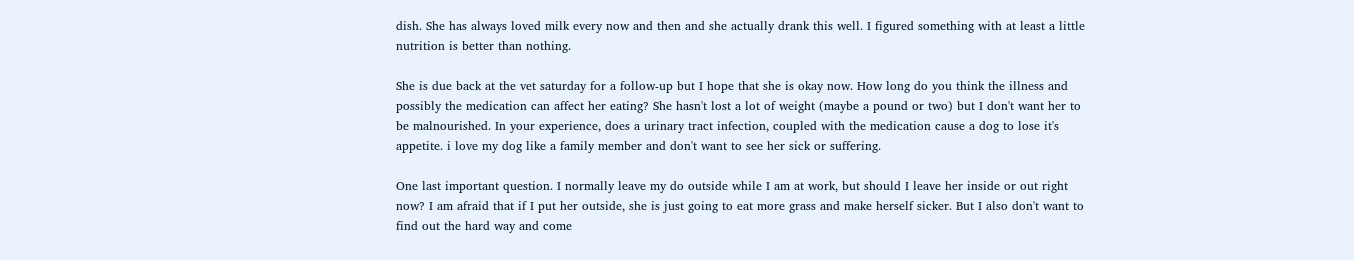dish. She has always loved milk every now and then and she actually drank this well. I figured something with at least a little nutrition is better than nothing.

She is due back at the vet saturday for a follow-up but I hope that she is okay now. How long do you think the illness and possibly the medication can affect her eating? She hasn't lost a lot of weight (maybe a pound or two) but I don't want her to be malnourished. In your experience, does a urinary tract infection, coupled with the medication cause a dog to lose it's appetite. i love my dog like a family member and don't want to see her sick or suffering.

One last important question. I normally leave my do outside while I am at work, but should I leave her inside or out right now? I am afraid that if I put her outside, she is just going to eat more grass and make herself sicker. But I also don't want to find out the hard way and come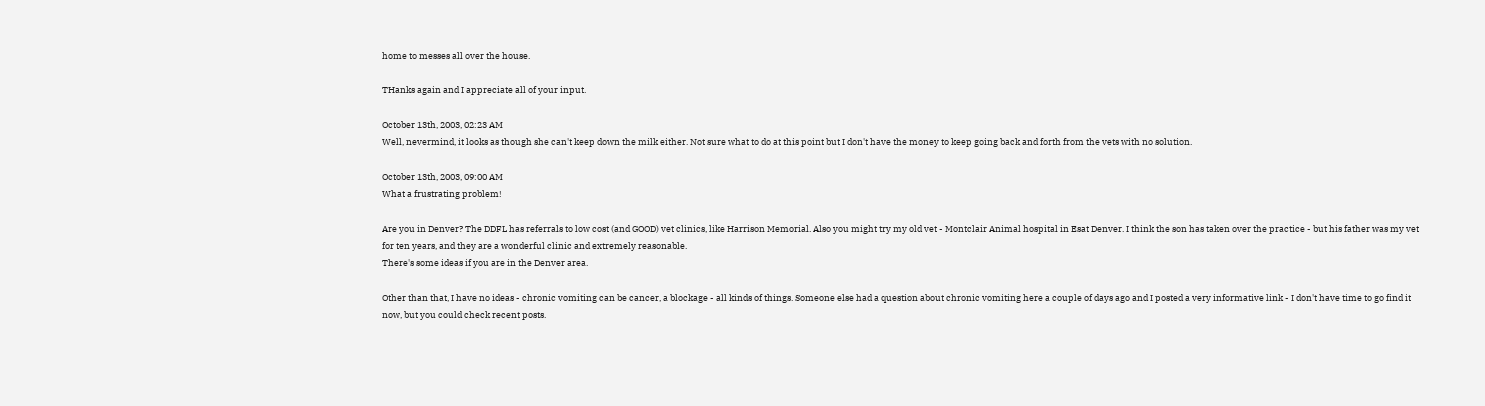home to messes all over the house.

THanks again and I appreciate all of your input.

October 13th, 2003, 02:23 AM
Well, nevermind, it looks as though she can't keep down the milk either. Not sure what to do at this point but I don't have the money to keep going back and forth from the vets with no solution.

October 13th, 2003, 09:00 AM
What a frustrating problem!

Are you in Denver? The DDFL has referrals to low cost (and GOOD) vet clinics, like Harrison Memorial. Also you might try my old vet - Montclair Animal hospital in Esat Denver. I think the son has taken over the practice - but his father was my vet for ten years, and they are a wonderful clinic and extremely reasonable.
There's some ideas if you are in the Denver area.

Other than that, I have no ideas - chronic vomiting can be cancer, a blockage - all kinds of things. Someone else had a question about chronic vomiting here a couple of days ago and I posted a very informative link - I don't have time to go find it now, but you could check recent posts.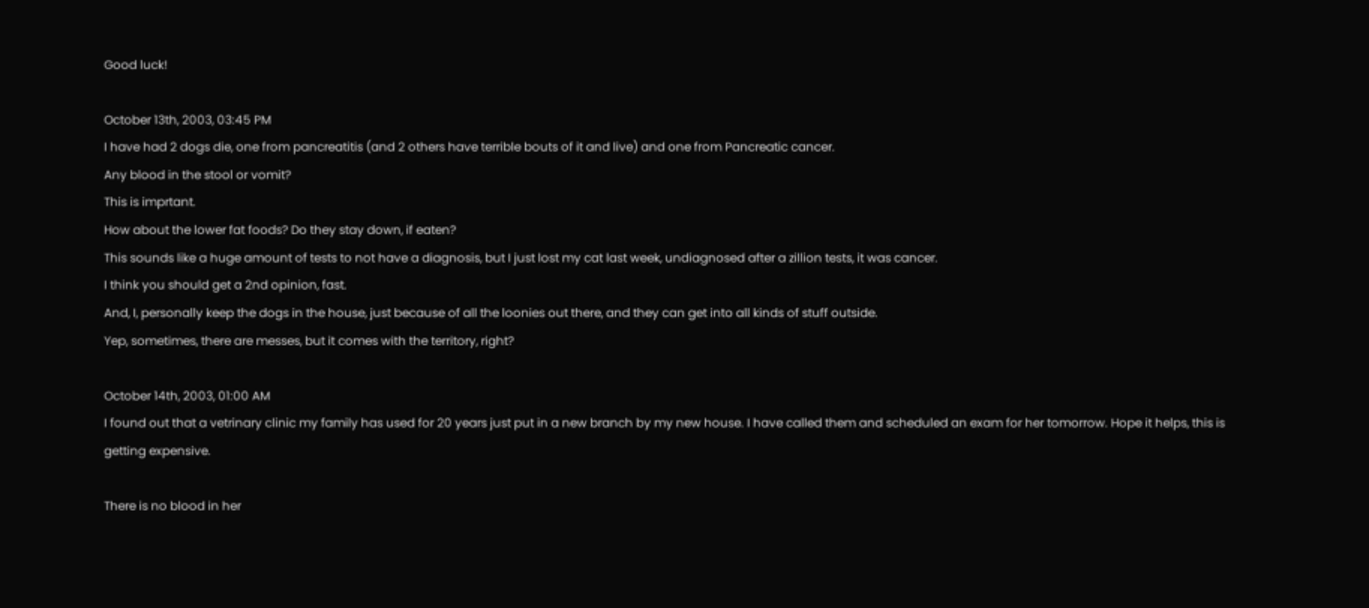Good luck!

October 13th, 2003, 03:45 PM
I have had 2 dogs die, one from pancreatitis (and 2 others have terrible bouts of it and live) and one from Pancreatic cancer.
Any blood in the stool or vomit?
This is imprtant.
How about the lower fat foods? Do they stay down, if eaten?
This sounds like a huge amount of tests to not have a diagnosis, but I just lost my cat last week, undiagnosed after a zillion tests, it was cancer.
I think you should get a 2nd opinion, fast.
And, I, personally keep the dogs in the house, just because of all the loonies out there, and they can get into all kinds of stuff outside.
Yep, sometimes, there are messes, but it comes with the territory, right?

October 14th, 2003, 01:00 AM
I found out that a vetrinary clinic my family has used for 20 years just put in a new branch by my new house. I have called them and scheduled an exam for her tomorrow. Hope it helps, this is getting expensive.

There is no blood in her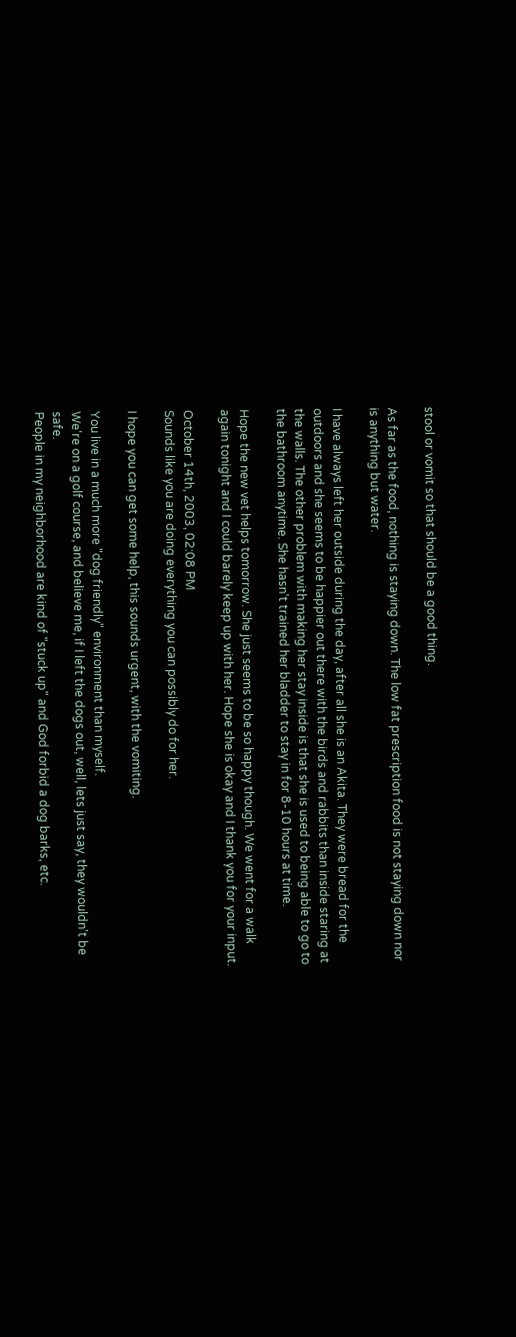stool or vomit so that should be a good thing.

As far as the food, nothing is staying down. The low fat prescription food is not staying down nor is anything but water.

I have always left her outside during the day, after all she is an Akita. They were bread for the outdoors and she seems to be happier out there with the birds and rabbits than inside staring at the walls. The other problem with making her stay inside is that she is used to being able to go to the bathroom anytime. She hasn't trained her bladder to stay in for 8-10 hours at time.

Hope the new vet helps tomorrow. She just seems to be so happy though. We went for a walk again tonight and I could barely keep up with her. Hope she is okay and I thank you for your input.

October 14th, 2003, 02:08 PM
Sounds like you are doing everything you can possibly do for her.

I hope you can get some help, this sounds urgent, with the vomiting.

You live in a much more "dog friendly" environment than myself.
We're on a golf course, and believe me, if I left the dogs out, well, lets just say, they wouldn't be safe.
People in my neighborhood are kind of "stuck up" and God forbid a dog barks, etc.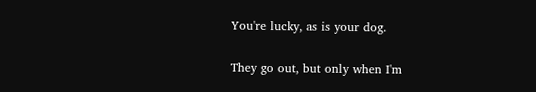You're lucky, as is your dog.

They go out, but only when I'm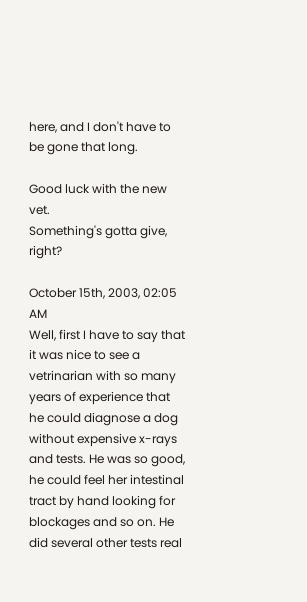here, and I don't have to be gone that long.

Good luck with the new vet.
Something's gotta give, right?

October 15th, 2003, 02:05 AM
Well, first I have to say that it was nice to see a vetrinarian with so many years of experience that he could diagnose a dog without expensive x-rays and tests. He was so good, he could feel her intestinal tract by hand looking for blockages and so on. He did several other tests real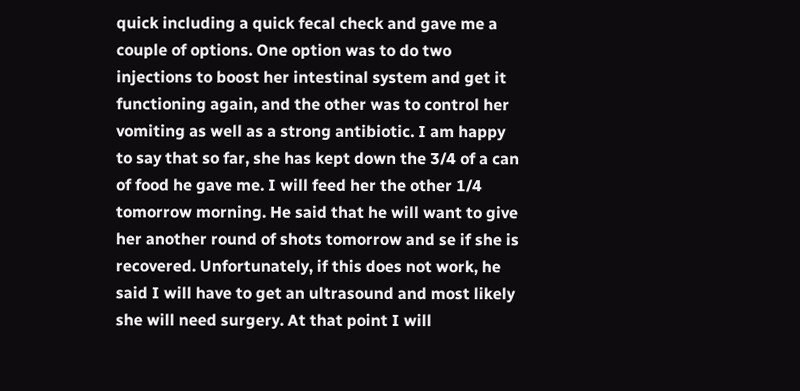quick including a quick fecal check and gave me a couple of options. One option was to do two injections to boost her intestinal system and get it functioning again, and the other was to control her vomiting as well as a strong antibiotic. I am happy to say that so far, she has kept down the 3/4 of a can of food he gave me. I will feed her the other 1/4 tomorrow morning. He said that he will want to give her another round of shots tomorrow and se if she is recovered. Unfortunately, if this does not work, he said I will have to get an ultrasound and most likely she will need surgery. At that point I will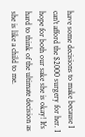have some decisions to make because I can't afford the $2000 surgery for her. I hope for both our sake she is okay! It's hard to think of the ultimate decision as she is like a child to me.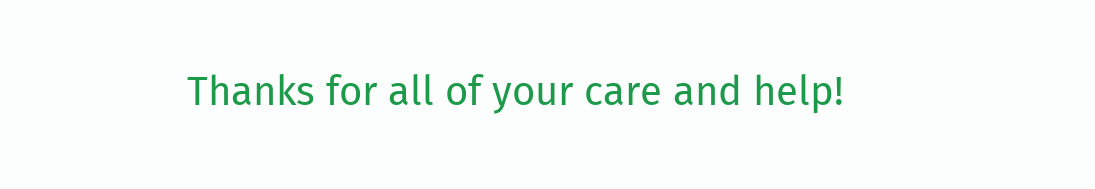Thanks for all of your care and help!